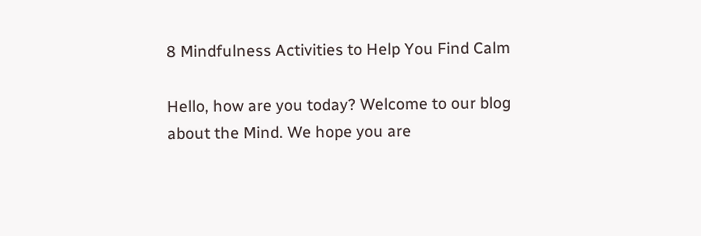8 Mindfulness Activities to Help You Find Calm

Hello, how are you today? Welcome to our blog about the Mind. We hope you are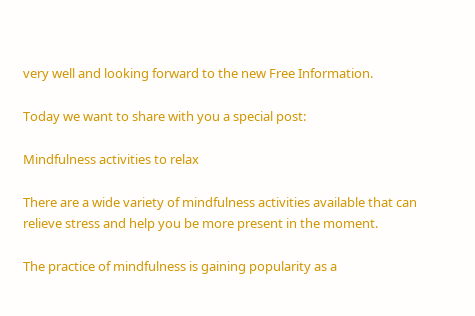very well and looking forward to the new Free Information.

Today we want to share with you a special post:

Mindfulness activities to relax

There are a wide variety of mindfulness activities available that can relieve stress and help you be more present in the moment.

The practice of mindfulness is gaining popularity as a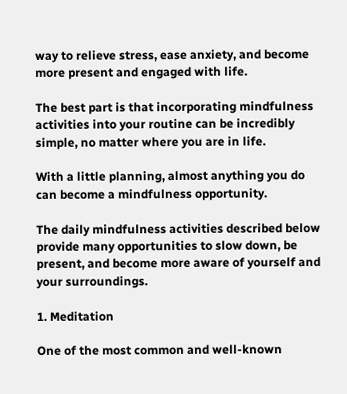way to relieve stress, ease anxiety, and become more present and engaged with life.

The best part is that incorporating mindfulness activities into your routine can be incredibly simple, no matter where you are in life.

With a little planning, almost anything you do can become a mindfulness opportunity.

The daily mindfulness activities described below provide many opportunities to slow down, be present, and become more aware of yourself and your surroundings.

1. Meditation

One of the most common and well-known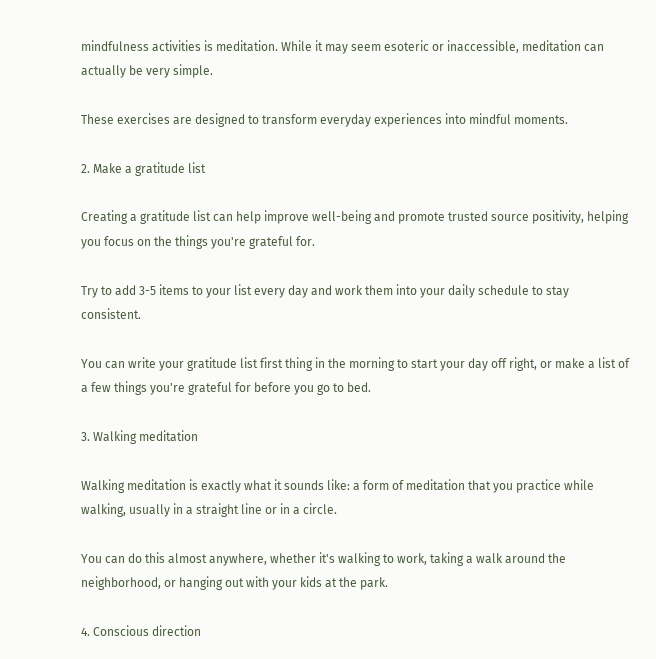mindfulness activities is meditation. While it may seem esoteric or inaccessible, meditation can actually be very simple.

These exercises are designed to transform everyday experiences into mindful moments.

2. Make a gratitude list

Creating a gratitude list can help improve well-being and promote trusted source positivity, helping you focus on the things you're grateful for.

Try to add 3-5 items to your list every day and work them into your daily schedule to stay consistent.

You can write your gratitude list first thing in the morning to start your day off right, or make a list of a few things you're grateful for before you go to bed.

3. Walking meditation

Walking meditation is exactly what it sounds like: a form of meditation that you practice while walking, usually in a straight line or in a circle.

You can do this almost anywhere, whether it's walking to work, taking a walk around the neighborhood, or hanging out with your kids at the park.

4. Conscious direction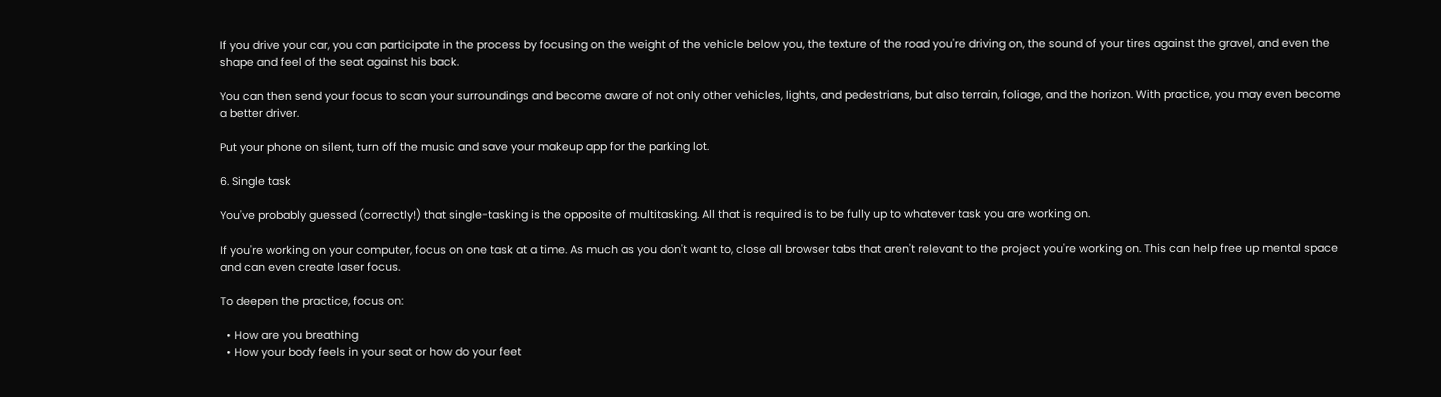If you drive your car, you can participate in the process by focusing on the weight of the vehicle below you, the texture of the road you're driving on, the sound of your tires against the gravel, and even the shape and feel of the seat against his back.

You can then send your focus to scan your surroundings and become aware of not only other vehicles, lights, and pedestrians, but also terrain, foliage, and the horizon. With practice, you may even become a better driver.

Put your phone on silent, turn off the music and save your makeup app for the parking lot.

6. Single task

You've probably guessed (correctly!) that single-tasking is the opposite of multitasking. All that is required is to be fully up to whatever task you are working on.

If you're working on your computer, focus on one task at a time. As much as you don't want to, close all browser tabs that aren't relevant to the project you're working on. This can help free up mental space and can even create laser focus.

To deepen the practice, focus on:

  • How are you breathing
  • How your body feels in your seat or how do your feet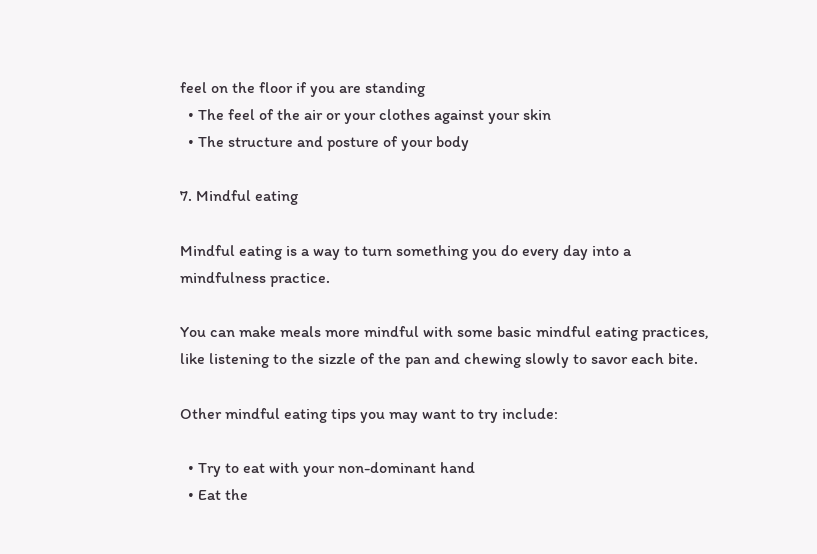feel on the floor if you are standing
  • The feel of the air or your clothes against your skin
  • The structure and posture of your body

7. Mindful eating

Mindful eating is a way to turn something you do every day into a mindfulness practice.

You can make meals more mindful with some basic mindful eating practices, like listening to the sizzle of the pan and chewing slowly to savor each bite.

Other mindful eating tips you may want to try include:

  • Try to eat with your non-dominant hand
  • Eat the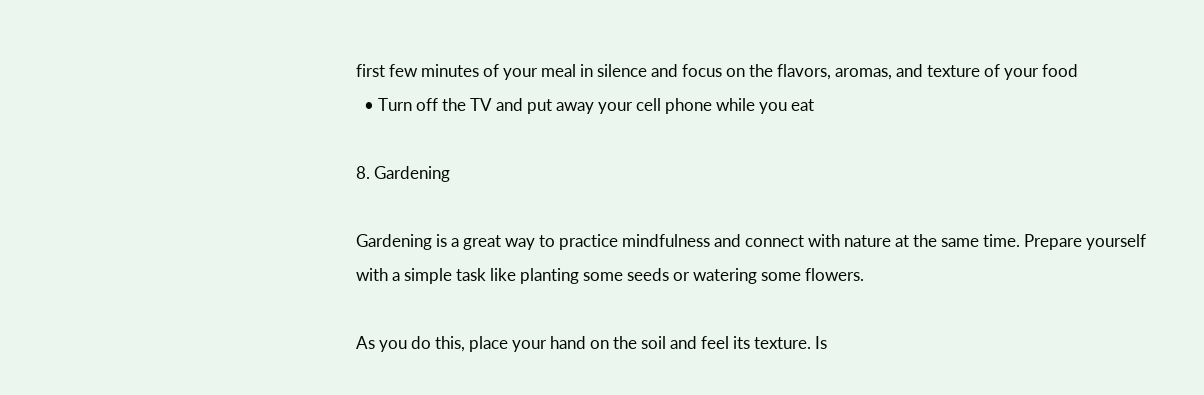first few minutes of your meal in silence and focus on the flavors, aromas, and texture of your food
  • Turn off the TV and put away your cell phone while you eat

8. Gardening

Gardening is a great way to practice mindfulness and connect with nature at the same time. Prepare yourself with a simple task like planting some seeds or watering some flowers.

As you do this, place your hand on the soil and feel its texture. Is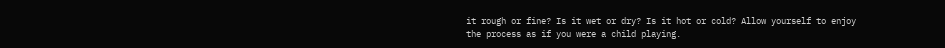it rough or fine? Is it wet or dry? Is it hot or cold? Allow yourself to enjoy the process as if you were a child playing.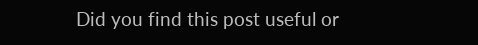Did you find this post useful or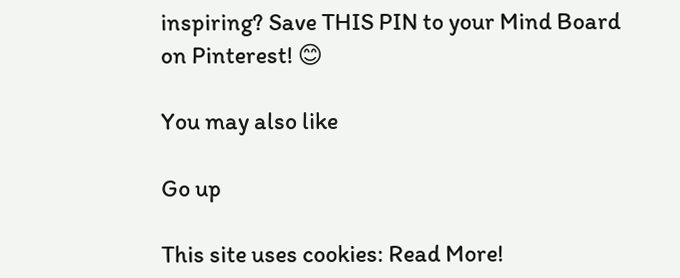inspiring? Save THIS PIN to your Mind Board on Pinterest! 😊

You may also like

Go up

This site uses cookies: Read More!